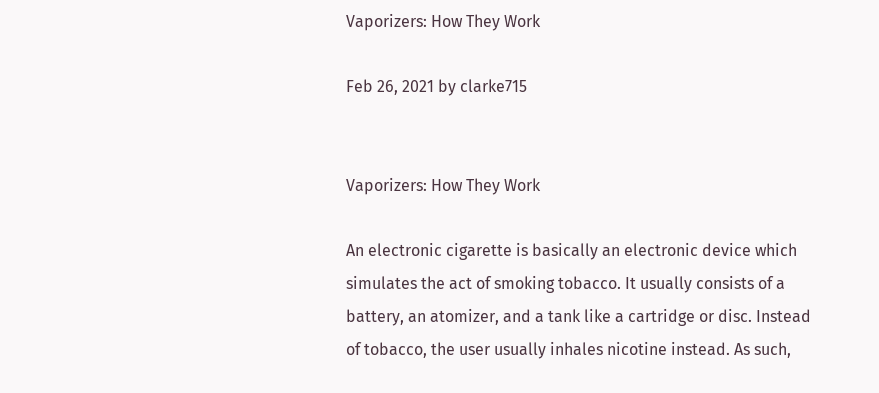Vaporizers: How They Work

Feb 26, 2021 by clarke715


Vaporizers: How They Work

An electronic cigarette is basically an electronic device which simulates the act of smoking tobacco. It usually consists of a battery, an atomizer, and a tank like a cartridge or disc. Instead of tobacco, the user usually inhales nicotine instead. As such,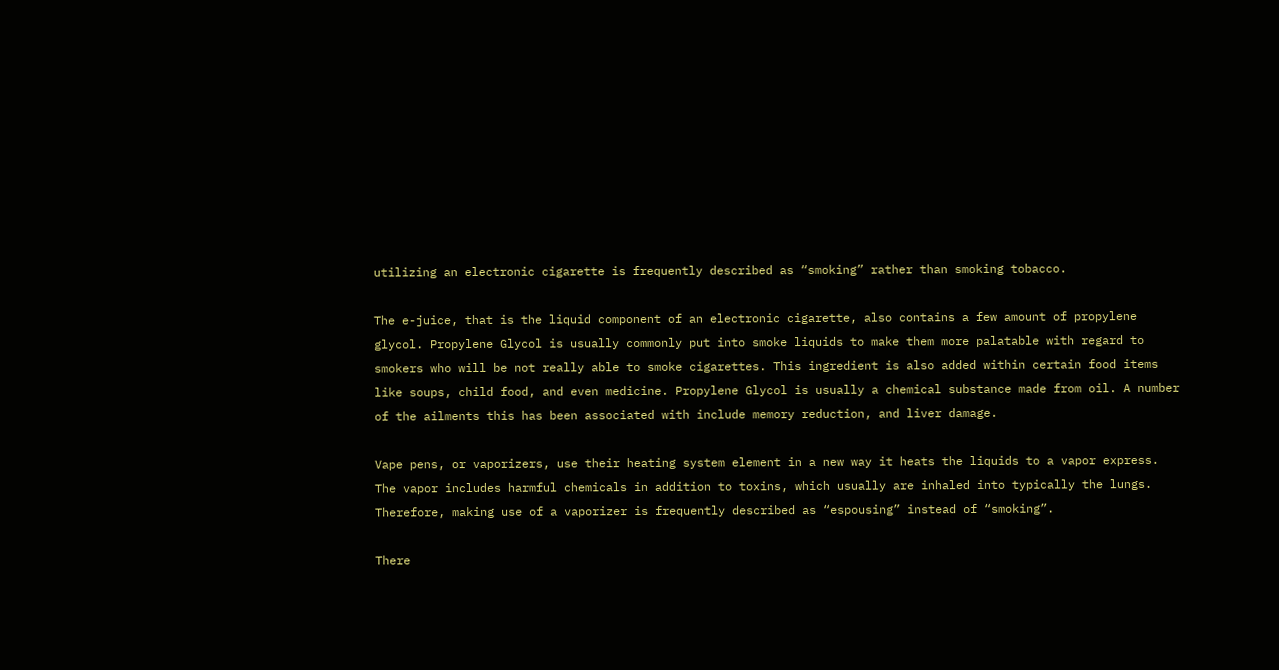utilizing an electronic cigarette is frequently described as “smoking” rather than smoking tobacco.

The e-juice, that is the liquid component of an electronic cigarette, also contains a few amount of propylene glycol. Propylene Glycol is usually commonly put into smoke liquids to make them more palatable with regard to smokers who will be not really able to smoke cigarettes. This ingredient is also added within certain food items like soups, child food, and even medicine. Propylene Glycol is usually a chemical substance made from oil. A number of the ailments this has been associated with include memory reduction, and liver damage.

Vape pens, or vaporizers, use their heating system element in a new way it heats the liquids to a vapor express. The vapor includes harmful chemicals in addition to toxins, which usually are inhaled into typically the lungs. Therefore, making use of a vaporizer is frequently described as “espousing” instead of “smoking”.

There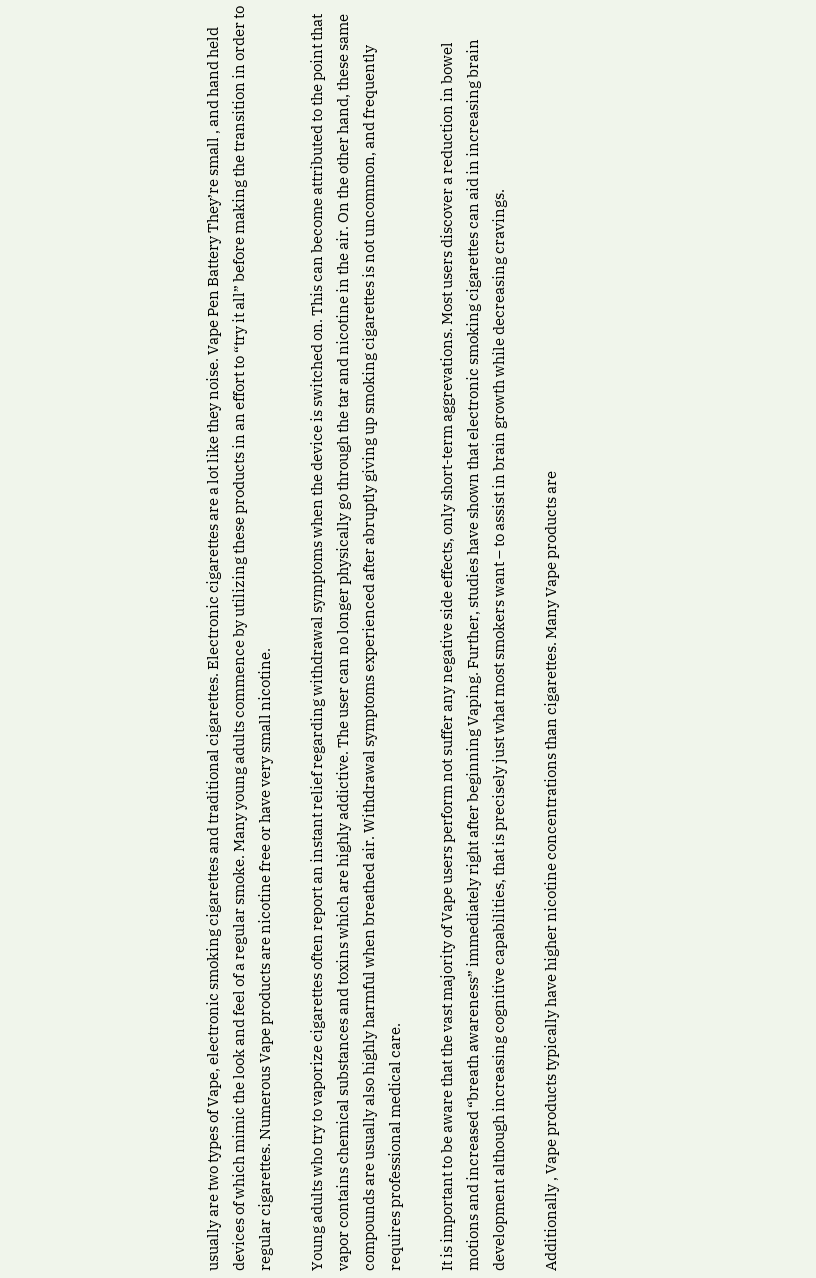usually are two types of Vape, electronic smoking cigarettes and traditional cigarettes. Electronic cigarettes are a lot like they noise. Vape Pen Battery They’re small , and hand held devices of which mimic the look and feel of a regular smoke. Many young adults commence by utilizing these products in an effort to “try it all” before making the transition in order to regular cigarettes. Numerous Vape products are nicotine free or have very small nicotine.

Young adults who try to vaporize cigarettes often report an instant relief regarding withdrawal symptoms when the device is switched on. This can become attributed to the point that vapor contains chemical substances and toxins which are highly addictive. The user can no longer physically go through the tar and nicotine in the air. On the other hand, these same compounds are usually also highly harmful when breathed air. Withdrawal symptoms experienced after abruptly giving up smoking cigarettes is not uncommon, and frequently requires professional medical care.

It is important to be aware that the vast majority of Vape users perform not suffer any negative side effects, only short-term aggrevations. Most users discover a reduction in bowel motions and increased “breath awareness” immediately right after beginning Vaping. Further, studies have shown that electronic smoking cigarettes can aid in increasing brain development although increasing cognitive capabilities, that is precisely just what most smokers want – to assist in brain growth while decreasing cravings.

Additionally , Vape products typically have higher nicotine concentrations than cigarettes. Many Vape products are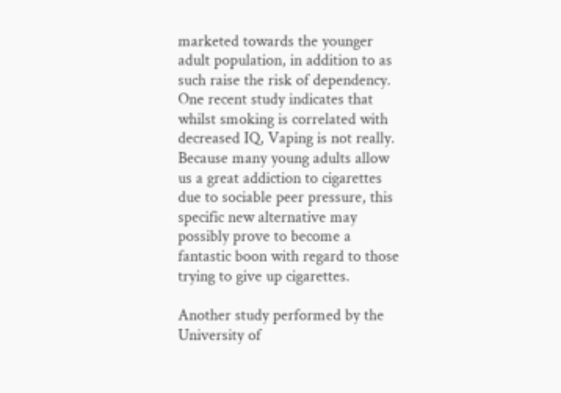marketed towards the younger adult population, in addition to as such raise the risk of dependency. One recent study indicates that whilst smoking is correlated with decreased IQ, Vaping is not really. Because many young adults allow us a great addiction to cigarettes due to sociable peer pressure, this specific new alternative may possibly prove to become a fantastic boon with regard to those trying to give up cigarettes.

Another study performed by the University of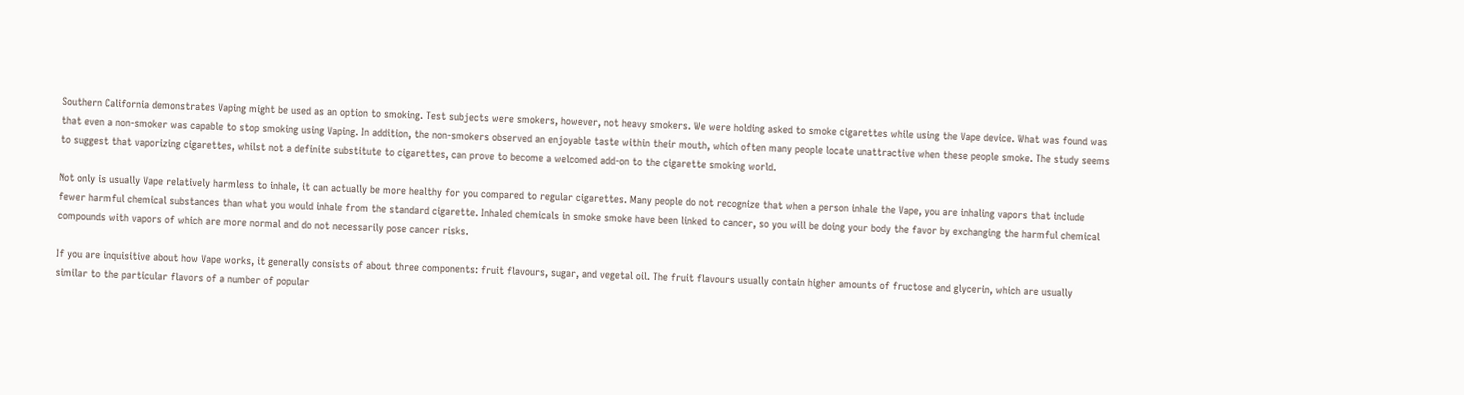Southern California demonstrates Vaping might be used as an option to smoking. Test subjects were smokers, however, not heavy smokers. We were holding asked to smoke cigarettes while using the Vape device. What was found was that even a non-smoker was capable to stop smoking using Vaping. In addition, the non-smokers observed an enjoyable taste within their mouth, which often many people locate unattractive when these people smoke. The study seems to suggest that vaporizing cigarettes, whilst not a definite substitute to cigarettes, can prove to become a welcomed add-on to the cigarette smoking world.

Not only is usually Vape relatively harmless to inhale, it can actually be more healthy for you compared to regular cigarettes. Many people do not recognize that when a person inhale the Vape, you are inhaling vapors that include fewer harmful chemical substances than what you would inhale from the standard cigarette. Inhaled chemicals in smoke smoke have been linked to cancer, so you will be doing your body the favor by exchanging the harmful chemical compounds with vapors of which are more normal and do not necessarily pose cancer risks.

If you are inquisitive about how Vape works, it generally consists of about three components: fruit flavours, sugar, and vegetal oil. The fruit flavours usually contain higher amounts of fructose and glycerin, which are usually similar to the particular flavors of a number of popular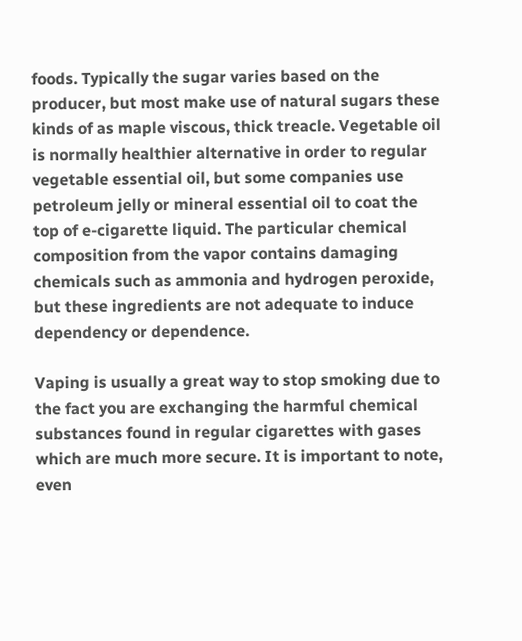foods. Typically the sugar varies based on the producer, but most make use of natural sugars these kinds of as maple viscous, thick treacle. Vegetable oil is normally healthier alternative in order to regular vegetable essential oil, but some companies use petroleum jelly or mineral essential oil to coat the top of e-cigarette liquid. The particular chemical composition from the vapor contains damaging chemicals such as ammonia and hydrogen peroxide, but these ingredients are not adequate to induce dependency or dependence.

Vaping is usually a great way to stop smoking due to the fact you are exchanging the harmful chemical substances found in regular cigarettes with gases which are much more secure. It is important to note, even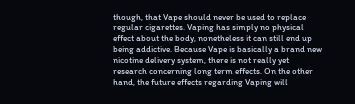though, that Vape should never be used to replace regular cigarettes. Vaping has simply no physical effect about the body, nonetheless it can still end up being addictive. Because Vape is basically a brand new nicotine delivery system, there is not really yet research concerning long term effects. On the other hand, the future effects regarding Vaping will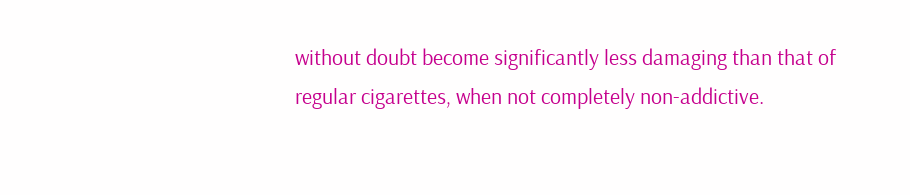without doubt become significantly less damaging than that of regular cigarettes, when not completely non-addictive.